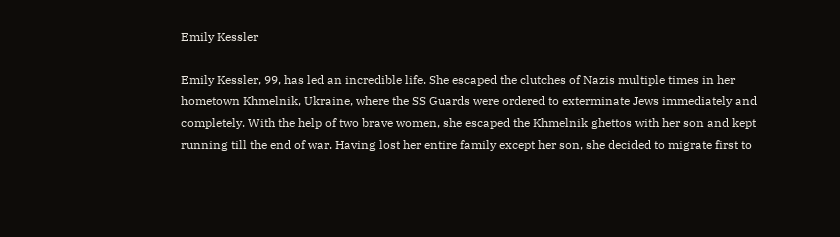Emily Kessler

Emily Kessler, 99, has led an incredible life. She escaped the clutches of Nazis multiple times in her hometown Khmelnik, Ukraine, where the SS Guards were ordered to exterminate Jews immediately and completely. With the help of two brave women, she escaped the Khmelnik ghettos with her son and kept running till the end of war. Having lost her entire family except her son, she decided to migrate first to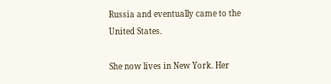Russia and eventually came to the United States.

She now lives in New York. Her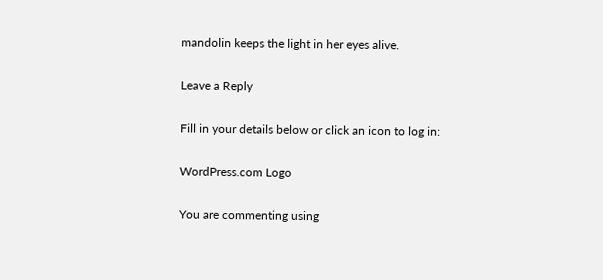mandolin keeps the light in her eyes alive.

Leave a Reply

Fill in your details below or click an icon to log in:

WordPress.com Logo

You are commenting using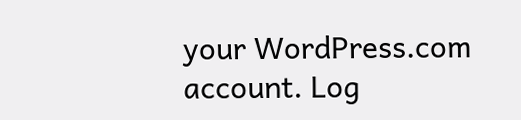your WordPress.com account. Log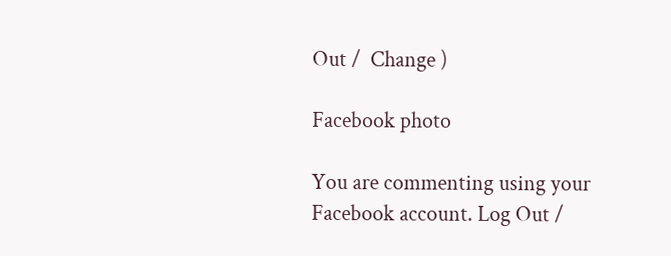Out /  Change )

Facebook photo

You are commenting using your Facebook account. Log Out /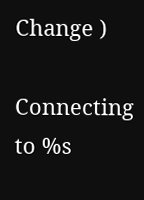Change )

Connecting to %s